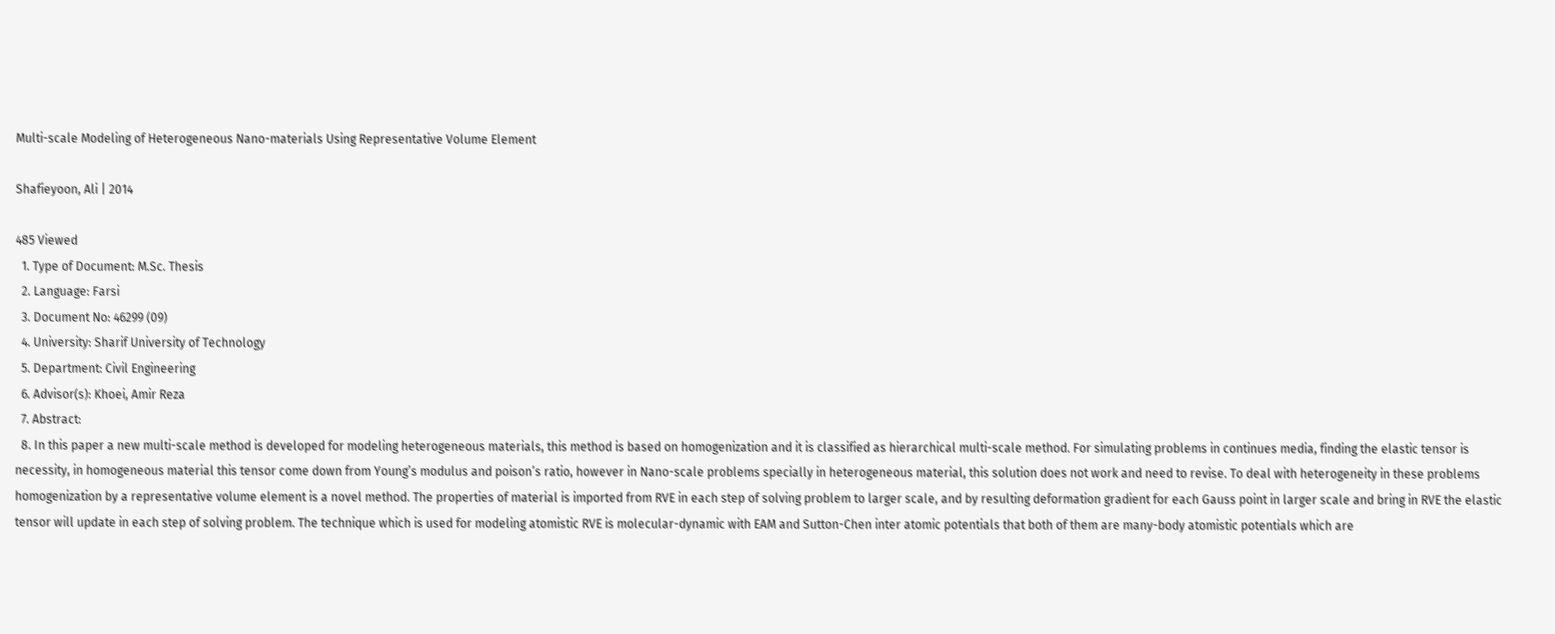Multi-scale Modeling of Heterogeneous Nano-materials Using Representative Volume Element

Shafieyoon, Ali | 2014

485 Viewed
  1. Type of Document: M.Sc. Thesis
  2. Language: Farsi
  3. Document No: 46299 (09)
  4. University: Sharif University of Technology
  5. Department: Civil Engineering
  6. Advisor(s): Khoei, Amir Reza
  7. Abstract:
  8. In this paper a new multi-scale method is developed for modeling heterogeneous materials, this method is based on homogenization and it is classified as hierarchical multi-scale method. For simulating problems in continues media, finding the elastic tensor is necessity, in homogeneous material this tensor come down from Young’s modulus and poison’s ratio, however in Nano-scale problems specially in heterogeneous material, this solution does not work and need to revise. To deal with heterogeneity in these problems homogenization by a representative volume element is a novel method. The properties of material is imported from RVE in each step of solving problem to larger scale, and by resulting deformation gradient for each Gauss point in larger scale and bring in RVE the elastic tensor will update in each step of solving problem. The technique which is used for modeling atomistic RVE is molecular-dynamic with EAM and Sutton-Chen inter atomic potentials that both of them are many-body atomistic potentials which are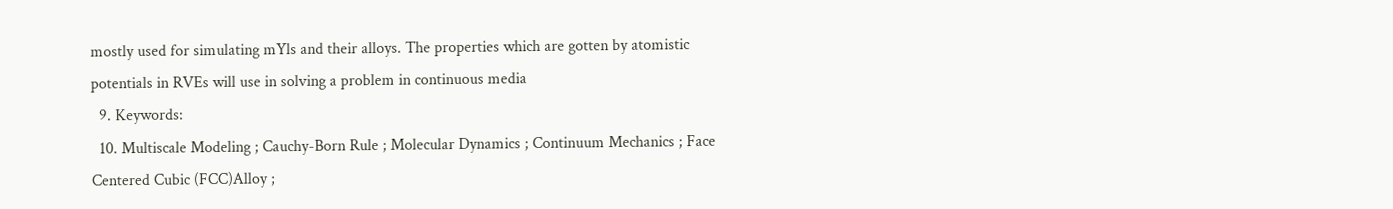mostly used for simulating mYls and their alloys. The properties which are gotten by atomistic potentials in RVEs will use in solving a problem in continuous media
  9. Keywords:
  10. Multiscale Modeling ; Cauchy-Born Rule ; Molecular Dynamics ; Continuum Mechanics ; Face Centered Cubic (FCC)Alloy ;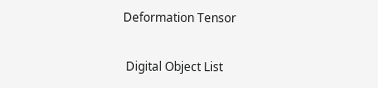Deformation Tensor

 Digital Object List